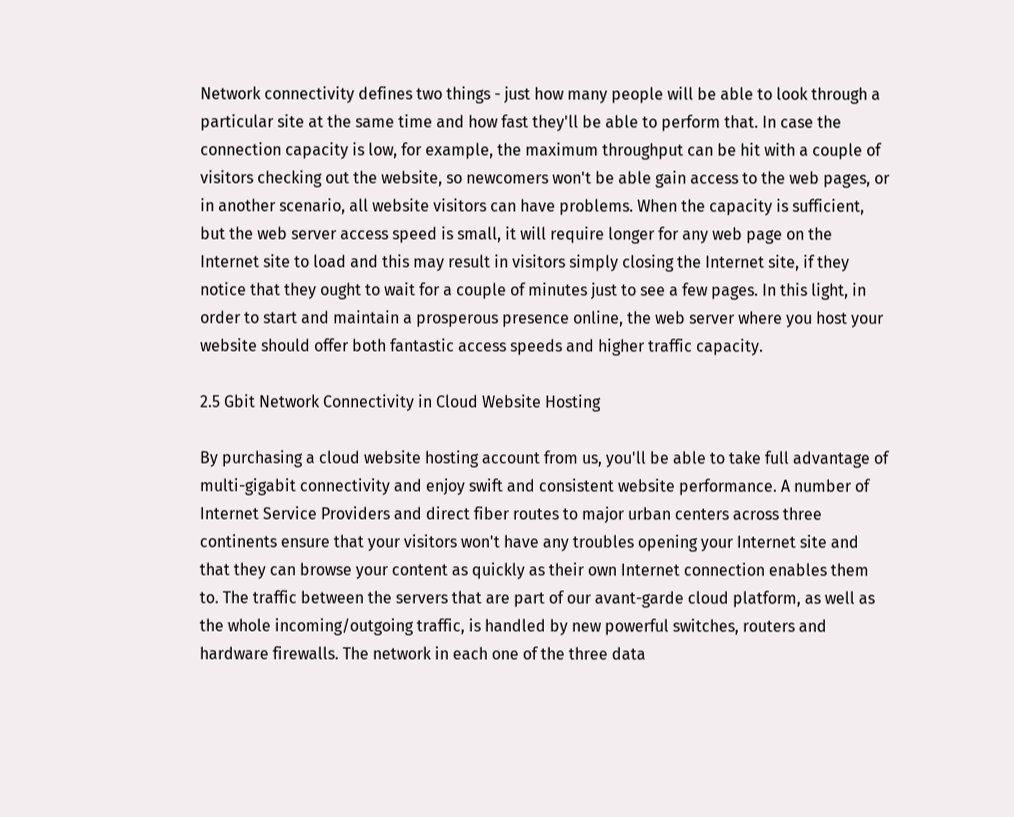Network connectivity defines two things - just how many people will be able to look through a particular site at the same time and how fast they'll be able to perform that. In case the connection capacity is low, for example, the maximum throughput can be hit with a couple of visitors checking out the website, so newcomers won't be able gain access to the web pages, or in another scenario, all website visitors can have problems. When the capacity is sufficient, but the web server access speed is small, it will require longer for any web page on the Internet site to load and this may result in visitors simply closing the Internet site, if they notice that they ought to wait for a couple of minutes just to see a few pages. In this light, in order to start and maintain a prosperous presence online, the web server where you host your website should offer both fantastic access speeds and higher traffic capacity.

2.5 Gbit Network Connectivity in Cloud Website Hosting

By purchasing a cloud website hosting account from us, you'll be able to take full advantage of multi-gigabit connectivity and enjoy swift and consistent website performance. A number of Internet Service Providers and direct fiber routes to major urban centers across three continents ensure that your visitors won't have any troubles opening your Internet site and that they can browse your content as quickly as their own Internet connection enables them to. The traffic between the servers that are part of our avant-garde cloud platform, as well as the whole incoming/outgoing traffic, is handled by new powerful switches, routers and hardware firewalls. The network in each one of the three data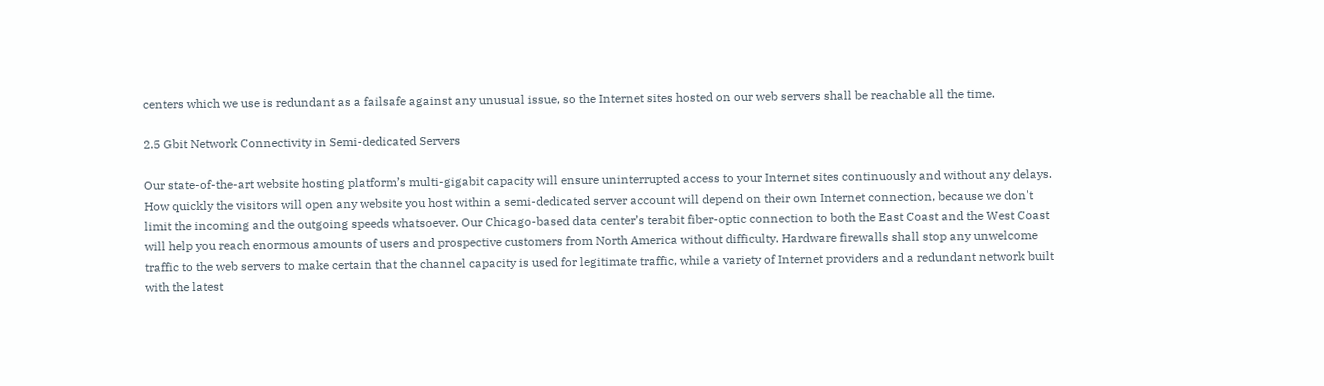centers which we use is redundant as a failsafe against any unusual issue, so the Internet sites hosted on our web servers shall be reachable all the time.

2.5 Gbit Network Connectivity in Semi-dedicated Servers

Our state-of-the-art website hosting platform’s multi-gigabit capacity will ensure uninterrupted access to your Internet sites continuously and without any delays. How quickly the visitors will open any website you host within a semi-dedicated server account will depend on their own Internet connection, because we don't limit the incoming and the outgoing speeds whatsoever. Our Chicago-based data center’s terabit fiber-optic connection to both the East Coast and the West Coast will help you reach enormous amounts of users and prospective customers from North America without difficulty. Hardware firewalls shall stop any unwelcome traffic to the web servers to make certain that the channel capacity is used for legitimate traffic, while a variety of Internet providers and a redundant network built with the latest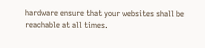hardware ensure that your websites shall be reachable at all times.